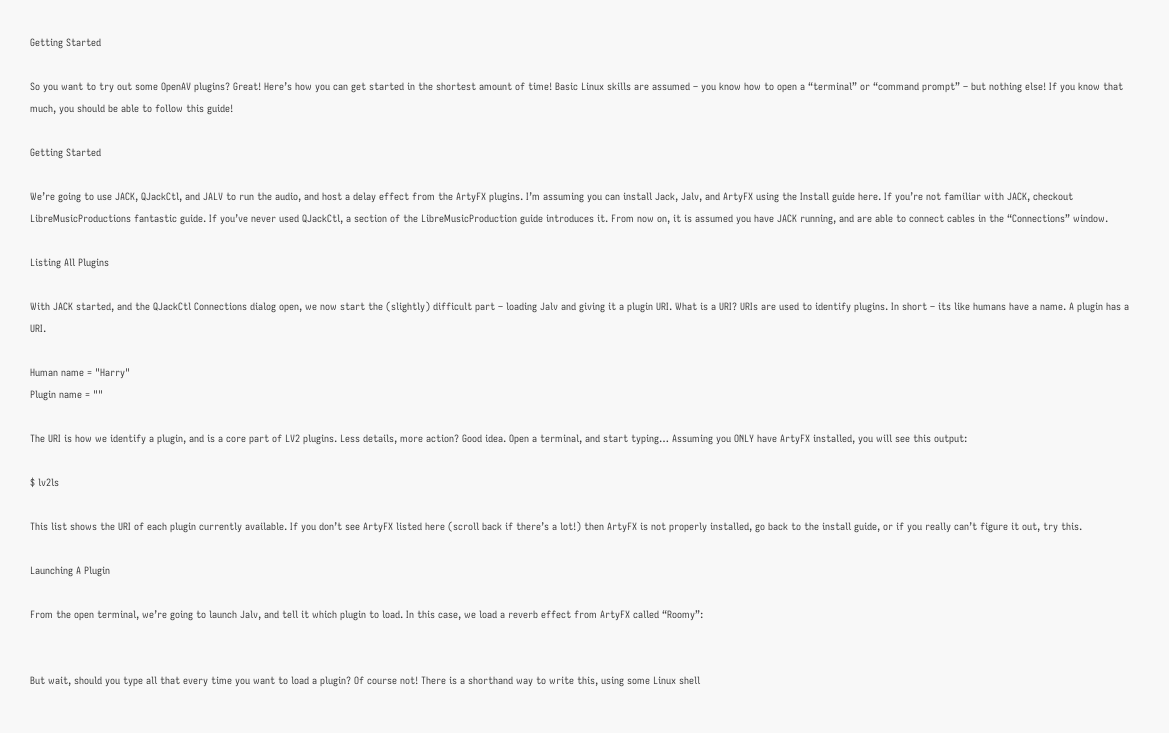Getting Started

So you want to try out some OpenAV plugins? Great! Here’s how you can get started in the shortest amount of time! Basic Linux skills are assumed – you know how to open a “terminal” or “command prompt” – but nothing else! If you know that much, you should be able to follow this guide!

Getting Started

We’re going to use JACK, QJackCtl, and JALV to run the audio, and host a delay effect from the ArtyFX plugins. I’m assuming you can install Jack, Jalv, and ArtyFX using the Install guide here. If you’re not familiar with JACK, checkout LibreMusicProductions fantastic guide. If you’ve never used QJackCtl, a section of the LibreMusicProduction guide introduces it. From now on, it is assumed you have JACK running, and are able to connect cables in the “Connections” window.

Listing All Plugins

With JACK started, and the QJackCtl Connections dialog open, we now start the (slightly) difficult part – loading Jalv and giving it a plugin URI. What is a URI? URIs are used to identify plugins. In short – its like humans have a name. A plugin has a URI.

Human name = "Harry"
Plugin name = ""

The URI is how we identify a plugin, and is a core part of LV2 plugins. Less details, more action? Good idea. Open a terminal, and start typing… Assuming you ONLY have ArtyFX installed, you will see this output:

$ lv2ls

This list shows the URI of each plugin currently available. If you don’t see ArtyFX listed here (scroll back if there’s a lot!) then ArtyFX is not properly installed, go back to the install guide, or if you really can’t figure it out, try this.

Launching A Plugin

From the open terminal, we’re going to launch Jalv, and tell it which plugin to load. In this case, we load a reverb effect from ArtyFX called “Roomy”:


But wait, should you type all that every time you want to load a plugin? Of course not! There is a shorthand way to write this, using some Linux shell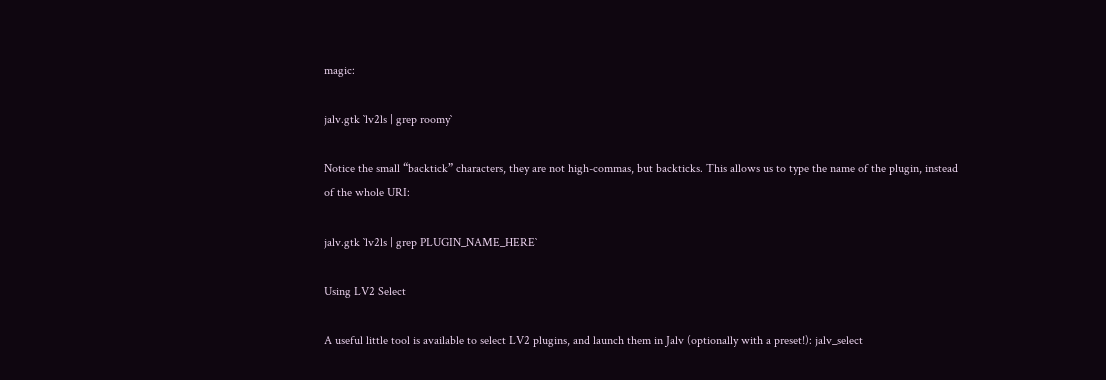magic:

jalv.gtk `lv2ls | grep roomy`

Notice the small “backtick” characters, they are not high-commas, but backticks. This allows us to type the name of the plugin, instead of the whole URI:

jalv.gtk `lv2ls | grep PLUGIN_NAME_HERE`

Using LV2 Select

A useful little tool is available to select LV2 plugins, and launch them in Jalv (optionally with a preset!): jalv_select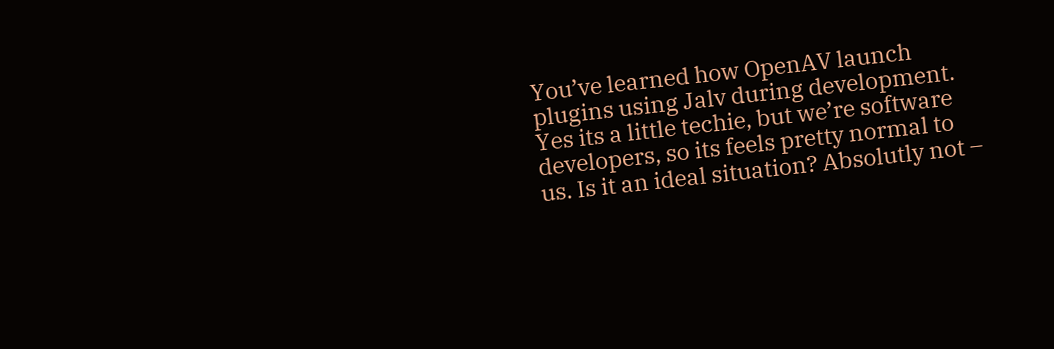You’ve learned how OpenAV launch plugins using Jalv during development. Yes its a little techie, but we’re software developers, so its feels pretty normal to us. Is it an ideal situation? Absolutly not –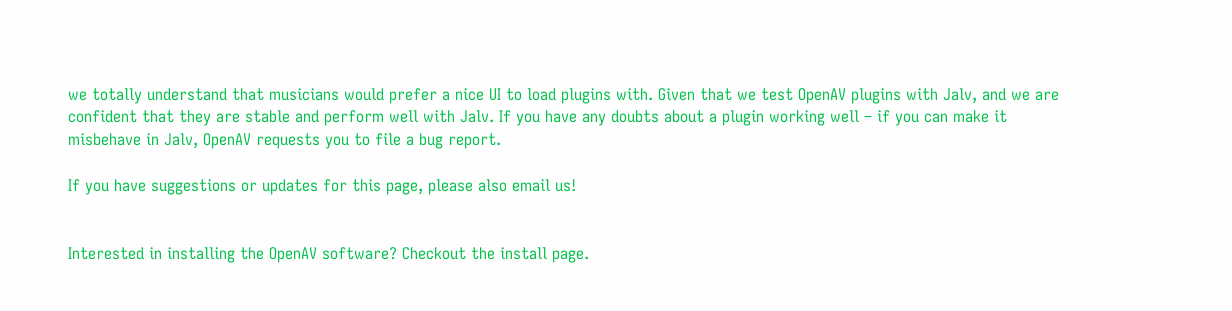we totally understand that musicians would prefer a nice UI to load plugins with. Given that we test OpenAV plugins with Jalv, and we are confident that they are stable and perform well with Jalv. If you have any doubts about a plugin working well – if you can make it misbehave in Jalv, OpenAV requests you to file a bug report.

If you have suggestions or updates for this page, please also email us!


Interested in installing the OpenAV software? Checkout the install page.